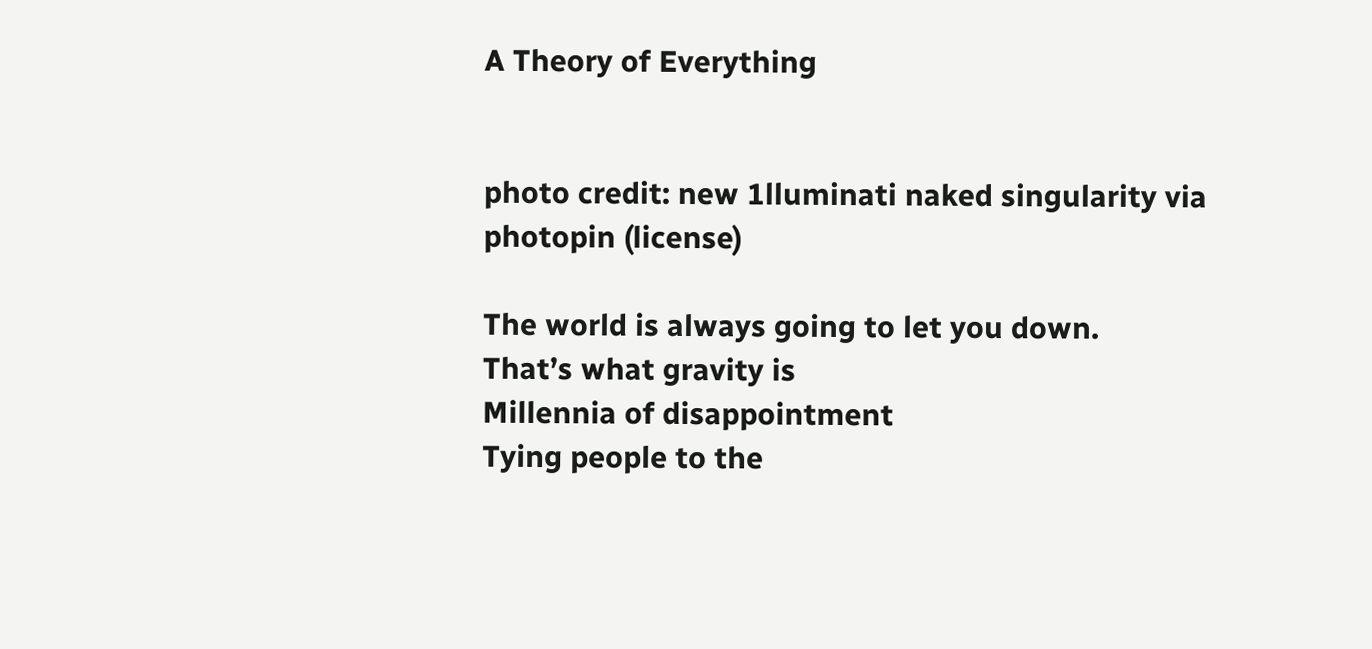A Theory of Everything


photo credit: new 1lluminati naked singularity via photopin (license)

The world is always going to let you down.
That’s what gravity is
Millennia of disappointment
Tying people to the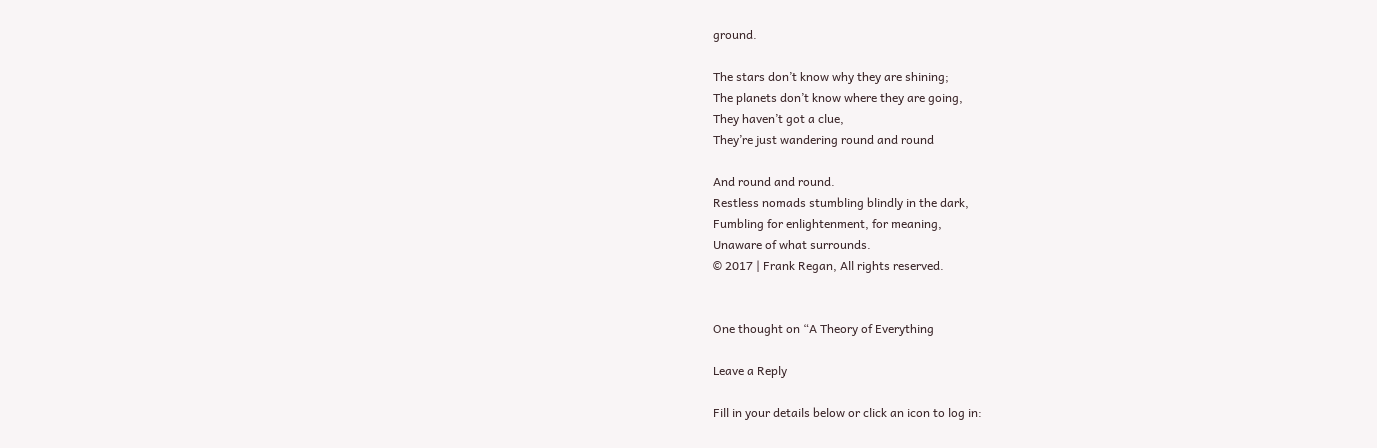ground.

The stars don’t know why they are shining;
The planets don’t know where they are going,
They haven’t got a clue,
They’re just wandering round and round

And round and round.
Restless nomads stumbling blindly in the dark,
Fumbling for enlightenment, for meaning,
Unaware of what surrounds.
© 2017 | Frank Regan, All rights reserved.


One thought on “A Theory of Everything

Leave a Reply

Fill in your details below or click an icon to log in: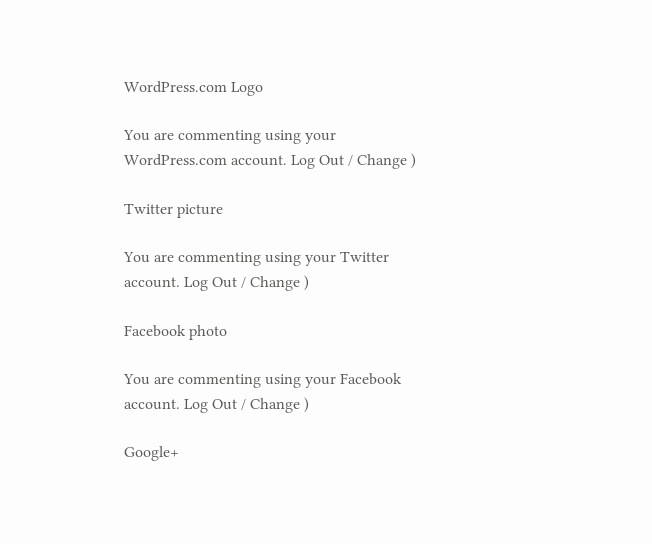WordPress.com Logo

You are commenting using your WordPress.com account. Log Out / Change )

Twitter picture

You are commenting using your Twitter account. Log Out / Change )

Facebook photo

You are commenting using your Facebook account. Log Out / Change )

Google+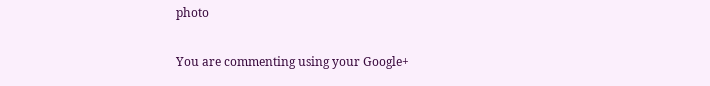photo

You are commenting using your Google+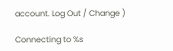account. Log Out / Change )

Connecting to %s